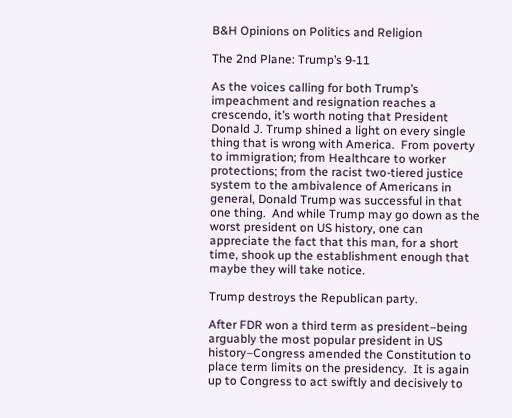B&H Opinions on Politics and Religion

The 2nd Plane: Trump’s 9-11

As the voices calling for both Trump’s impeachment and resignation reaches a crescendo, it’s worth noting that President Donald J. Trump shined a light on every single thing that is wrong with America.  From poverty to immigration; from Healthcare to worker protections; from the racist two-tiered justice system to the ambivalence of Americans in general, Donald Trump was successful in that one thing.  And while Trump may go down as the worst president on US history, one can appreciate the fact that this man, for a short time, shook up the establishment enough that maybe they will take notice.

Trump destroys the Republican party.

After FDR won a third term as president–being arguably the most popular president in US history–Congress amended the Constitution to place term limits on the presidency.  It is again up to Congress to act swiftly and decisively to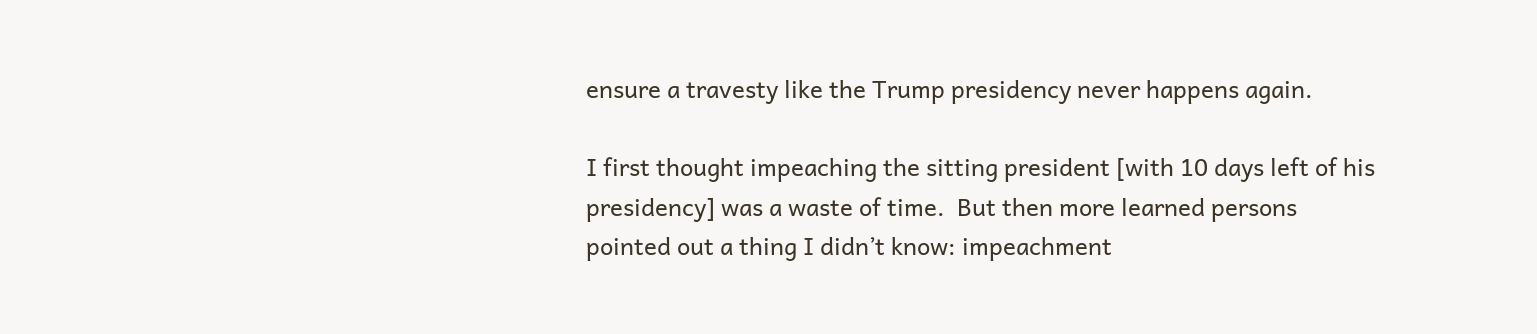ensure a travesty like the Trump presidency never happens again.

I first thought impeaching the sitting president [with 10 days left of his presidency] was a waste of time.  But then more learned persons pointed out a thing I didn’t know: impeachment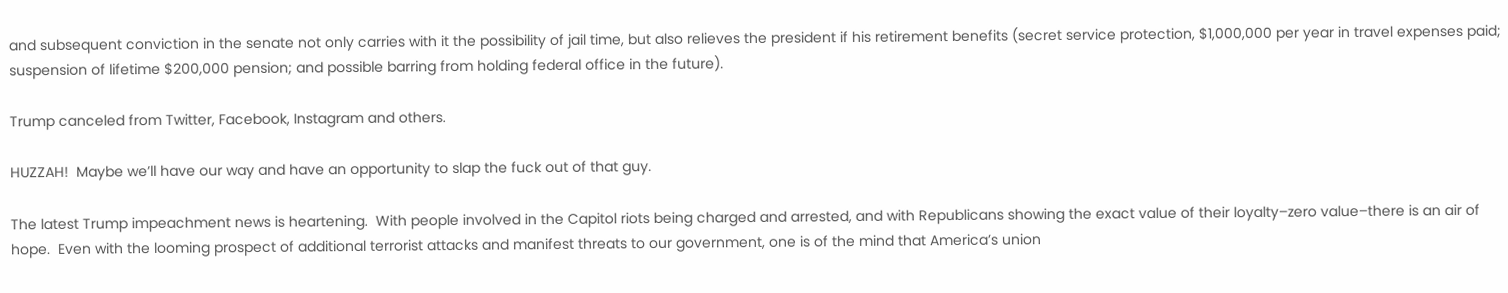and subsequent conviction in the senate not only carries with it the possibility of jail time, but also relieves the president if his retirement benefits (secret service protection, $1,000,000 per year in travel expenses paid; suspension of lifetime $200,000 pension; and possible barring from holding federal office in the future).

Trump canceled from Twitter, Facebook, Instagram and others.

HUZZAH!  Maybe we’ll have our way and have an opportunity to slap the fuck out of that guy.

The latest Trump impeachment news is heartening.  With people involved in the Capitol riots being charged and arrested, and with Republicans showing the exact value of their loyalty–zero value–there is an air of hope.  Even with the looming prospect of additional terrorist attacks and manifest threats to our government, one is of the mind that America’s union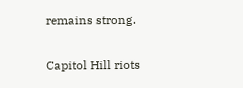remains strong.

Capitol Hill riots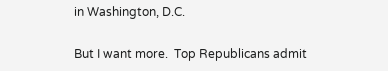in Washington, D.C.

But I want more.  Top Republicans admit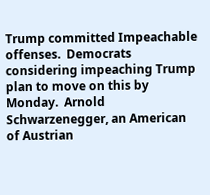Trump committed Impeachable offenses.  Democrats considering impeaching Trump plan to move on this by Monday.  Arnold Schwarzenegger, an American of Austrian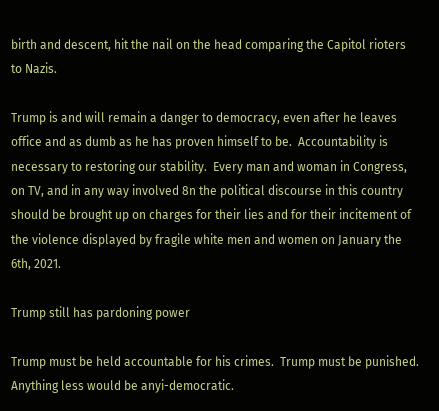birth and descent, hit the nail on the head comparing the Capitol rioters to Nazis.

Trump is and will remain a danger to democracy, even after he leaves office and as dumb as he has proven himself to be.  Accountability is necessary to restoring our stability.  Every man and woman in Congress, on TV, and in any way involved 8n the political discourse in this country should be brought up on charges for their lies and for their incitement of the violence displayed by fragile white men and women on January the 6th, 2021.

Trump still has pardoning power

Trump must be held accountable for his crimes.  Trump must be punished.  Anything less would be anyi-democratic.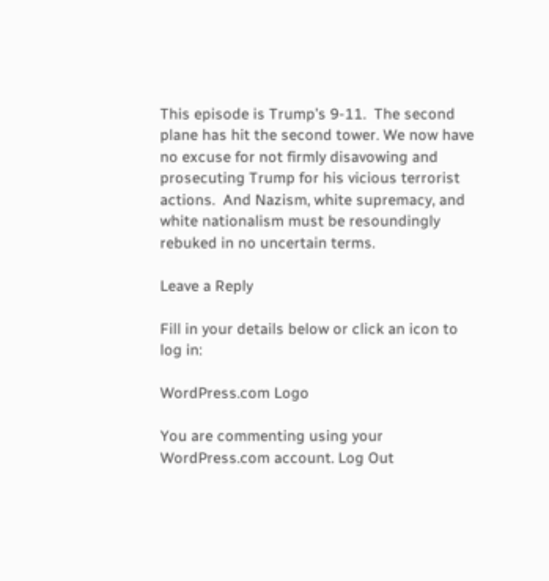This episode is Trump’s 9-11.  The second plane has hit the second tower. We now have no excuse for not firmly disavowing and prosecuting Trump for his vicious terrorist actions.  And Nazism, white supremacy, and white nationalism must be resoundingly rebuked in no uncertain terms.

Leave a Reply

Fill in your details below or click an icon to log in:

WordPress.com Logo

You are commenting using your WordPress.com account. Log Out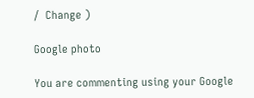/  Change )

Google photo

You are commenting using your Google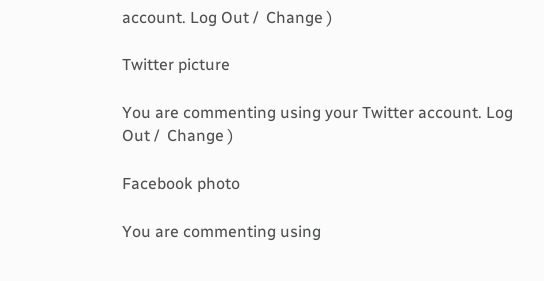account. Log Out /  Change )

Twitter picture

You are commenting using your Twitter account. Log Out /  Change )

Facebook photo

You are commenting using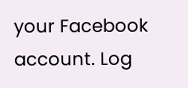your Facebook account. Log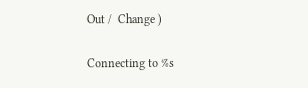Out /  Change )

Connecting to %s